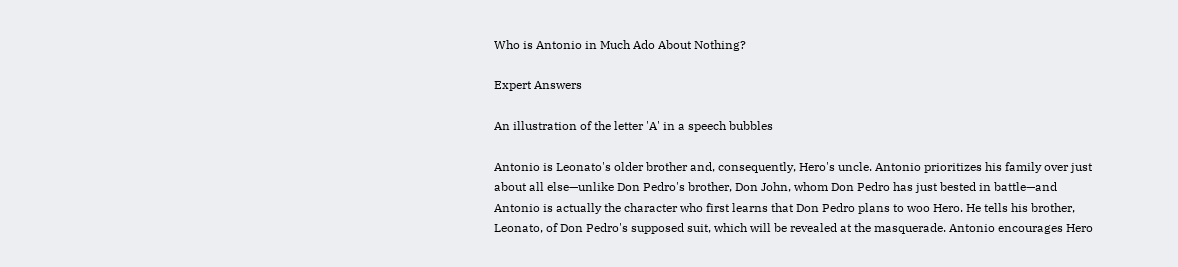Who is Antonio in Much Ado About Nothing?

Expert Answers

An illustration of the letter 'A' in a speech bubbles

Antonio is Leonato's older brother and, consequently, Hero's uncle. Antonio prioritizes his family over just about all else—unlike Don Pedro's brother, Don John, whom Don Pedro has just bested in battle—and Antonio is actually the character who first learns that Don Pedro plans to woo Hero. He tells his brother, Leonato, of Don Pedro's supposed suit, which will be revealed at the masquerade. Antonio encourages Hero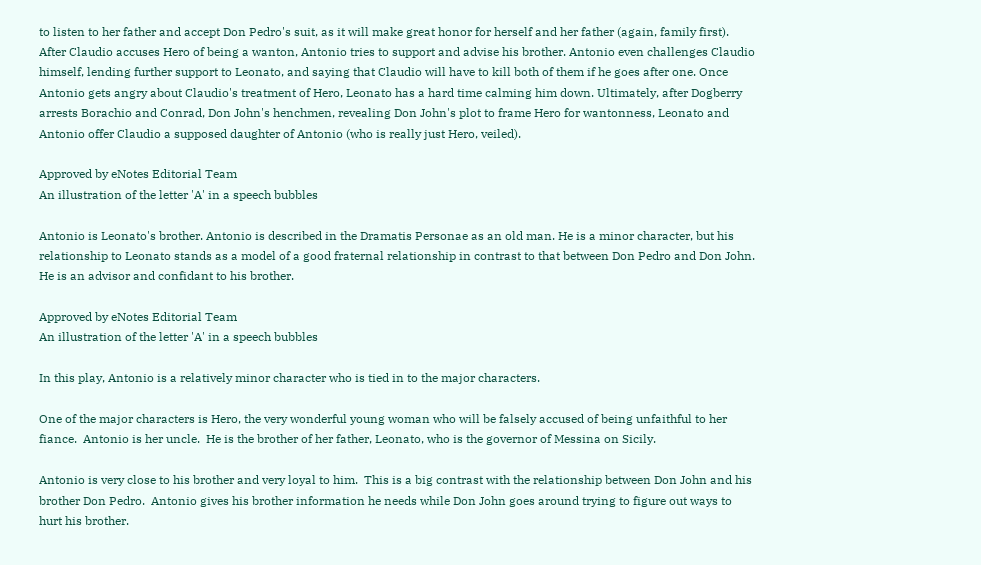to listen to her father and accept Don Pedro's suit, as it will make great honor for herself and her father (again, family first). After Claudio accuses Hero of being a wanton, Antonio tries to support and advise his brother. Antonio even challenges Claudio himself, lending further support to Leonato, and saying that Claudio will have to kill both of them if he goes after one. Once Antonio gets angry about Claudio's treatment of Hero, Leonato has a hard time calming him down. Ultimately, after Dogberry arrests Borachio and Conrad, Don John's henchmen, revealing Don John's plot to frame Hero for wantonness, Leonato and Antonio offer Claudio a supposed daughter of Antonio (who is really just Hero, veiled).

Approved by eNotes Editorial Team
An illustration of the letter 'A' in a speech bubbles

Antonio is Leonato's brother. Antonio is described in the Dramatis Personae as an old man. He is a minor character, but his relationship to Leonato stands as a model of a good fraternal relationship in contrast to that between Don Pedro and Don John. He is an advisor and confidant to his brother.

Approved by eNotes Editorial Team
An illustration of the letter 'A' in a speech bubbles

In this play, Antonio is a relatively minor character who is tied in to the major characters.

One of the major characters is Hero, the very wonderful young woman who will be falsely accused of being unfaithful to her fiance.  Antonio is her uncle.  He is the brother of her father, Leonato, who is the governor of Messina on Sicily.

Antonio is very close to his brother and very loyal to him.  This is a big contrast with the relationship between Don John and his brother Don Pedro.  Antonio gives his brother information he needs while Don John goes around trying to figure out ways to hurt his brother.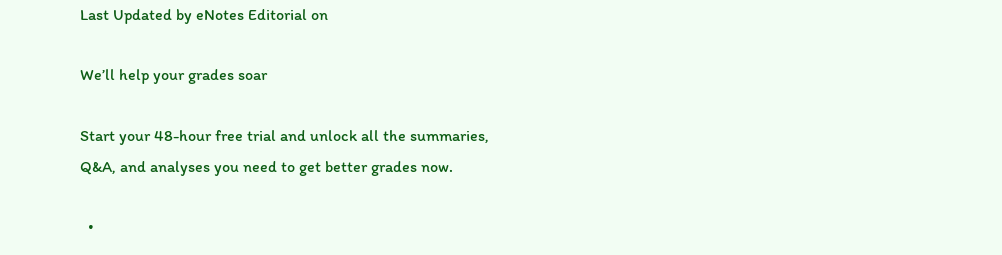Last Updated by eNotes Editorial on

We’ll help your grades soar

Start your 48-hour free trial and unlock all the summaries, Q&A, and analyses you need to get better grades now.

  •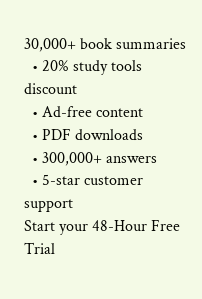30,000+ book summaries
  • 20% study tools discount
  • Ad-free content
  • PDF downloads
  • 300,000+ answers
  • 5-star customer support
Start your 48-Hour Free Trial